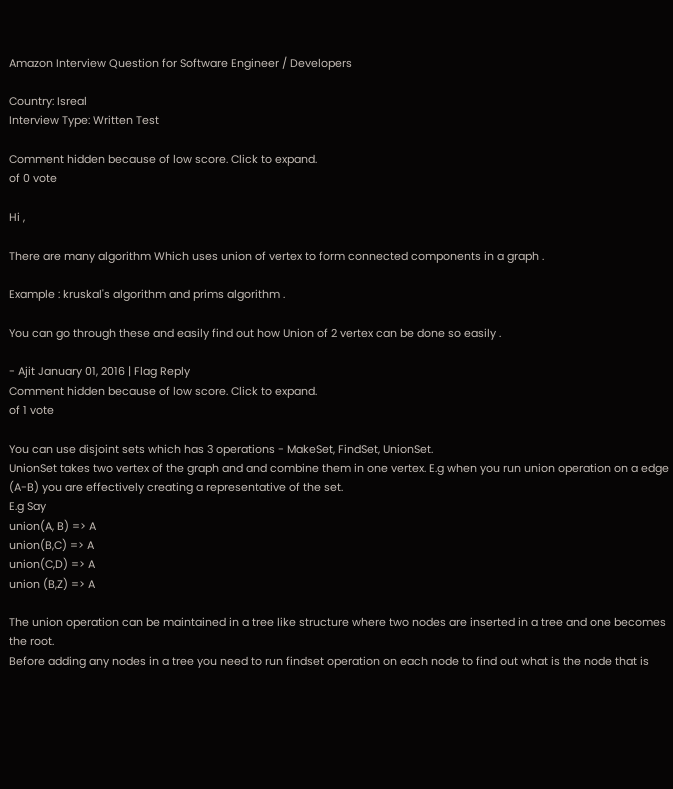Amazon Interview Question for Software Engineer / Developers

Country: Isreal
Interview Type: Written Test

Comment hidden because of low score. Click to expand.
of 0 vote

Hi ,

There are many algorithm Which uses union of vertex to form connected components in a graph .

Example : kruskal's algorithm and prims algorithm .

You can go through these and easily find out how Union of 2 vertex can be done so easily .

- Ajit January 01, 2016 | Flag Reply
Comment hidden because of low score. Click to expand.
of 1 vote

You can use disjoint sets which has 3 operations - MakeSet, FindSet, UnionSet.
UnionSet takes two vertex of the graph and and combine them in one vertex. E.g when you run union operation on a edge (A-B) you are effectively creating a representative of the set.
E.g Say
union(A, B) => A
union(B,C) => A
union(C,D) => A
union (B,Z) => A

The union operation can be maintained in a tree like structure where two nodes are inserted in a tree and one becomes the root.
Before adding any nodes in a tree you need to run findset operation on each node to find out what is the node that is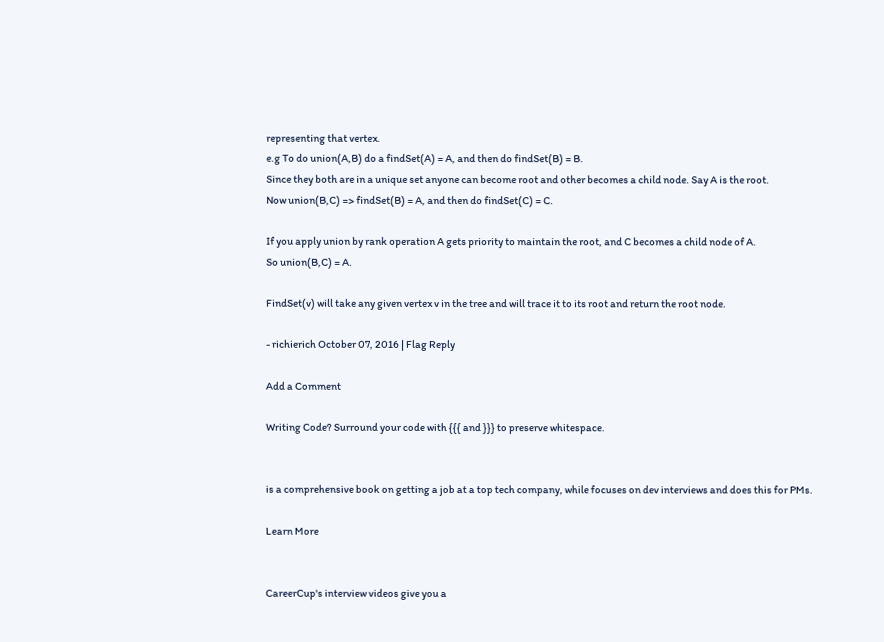representing that vertex.
e.g To do union(A,B) do a findSet(A) = A, and then do findSet(B) = B.
Since they both are in a unique set anyone can become root and other becomes a child node. Say A is the root.
Now union(B,C) => findSet(B) = A, and then do findSet(C) = C.

If you apply union by rank operation A gets priority to maintain the root, and C becomes a child node of A.
So union(B,C) = A.

FindSet(v) will take any given vertex v in the tree and will trace it to its root and return the root node.

- richierich October 07, 2016 | Flag Reply

Add a Comment

Writing Code? Surround your code with {{{ and }}} to preserve whitespace.


is a comprehensive book on getting a job at a top tech company, while focuses on dev interviews and does this for PMs.

Learn More


CareerCup's interview videos give you a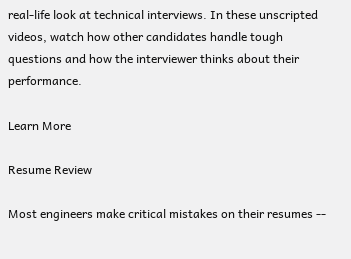real-life look at technical interviews. In these unscripted videos, watch how other candidates handle tough questions and how the interviewer thinks about their performance.

Learn More

Resume Review

Most engineers make critical mistakes on their resumes --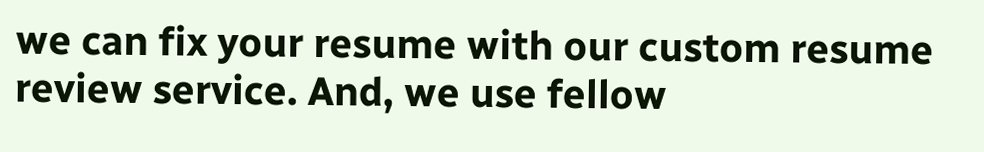we can fix your resume with our custom resume review service. And, we use fellow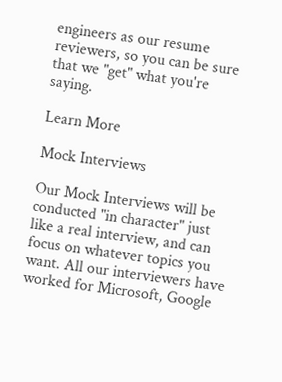engineers as our resume reviewers, so you can be sure that we "get" what you're saying.

Learn More

Mock Interviews

Our Mock Interviews will be conducted "in character" just like a real interview, and can focus on whatever topics you want. All our interviewers have worked for Microsoft, Google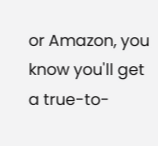or Amazon, you know you'll get a true-to-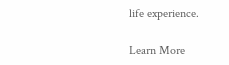life experience.

Learn More